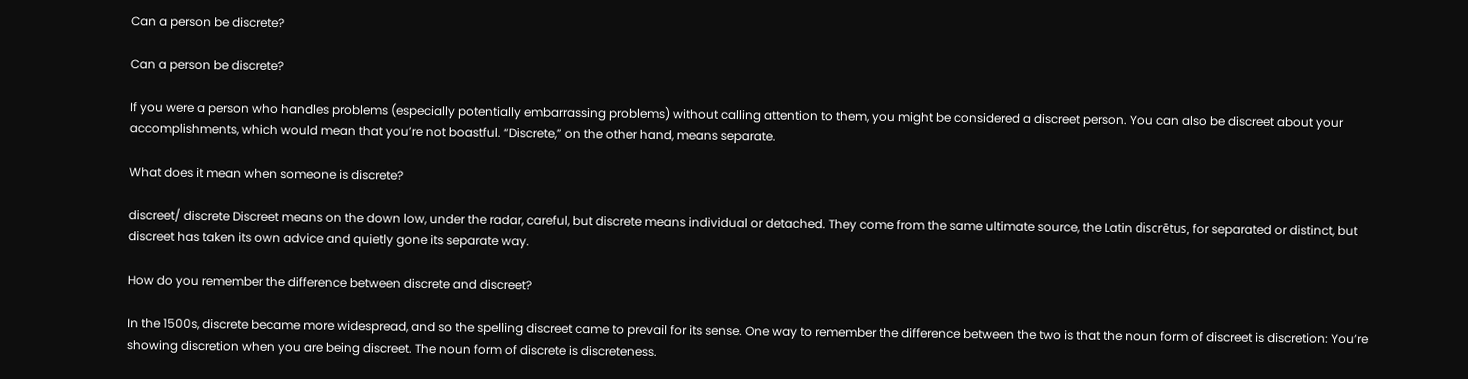Can a person be discrete?

Can a person be discrete?

If you were a person who handles problems (especially potentially embarrassing problems) without calling attention to them, you might be considered a discreet person. You can also be discreet about your accomplishments, which would mean that you’re not boastful. “Discrete,” on the other hand, means separate.

What does it mean when someone is discrete?

discreet/ discrete Discreet means on the down low, under the radar, careful, but discrete means individual or detached. They come from the same ultimate source, the Latin discrētus, for separated or distinct, but discreet has taken its own advice and quietly gone its separate way.

How do you remember the difference between discrete and discreet?

In the 1500s, discrete became more widespread, and so the spelling discreet came to prevail for its sense. One way to remember the difference between the two is that the noun form of discreet is discretion: You’re showing discretion when you are being discreet. The noun form of discrete is discreteness.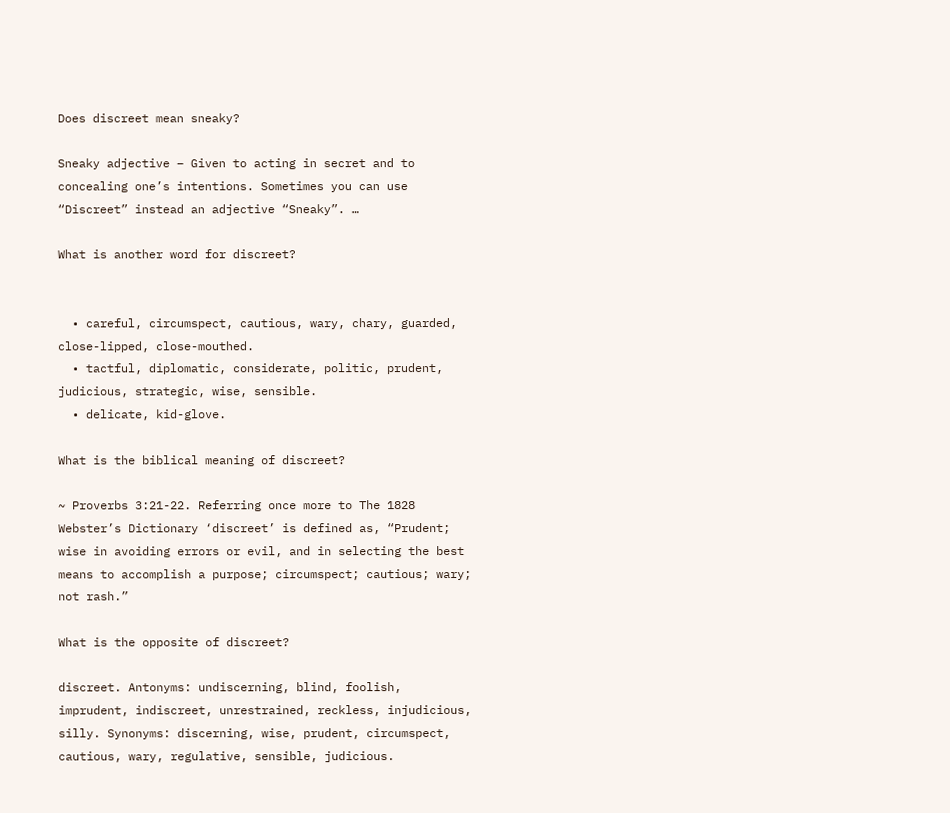Does discreet mean sneaky?

Sneaky adjective – Given to acting in secret and to concealing one’s intentions. Sometimes you can use “Discreet” instead an adjective “Sneaky”. …

What is another word for discreet?


  • careful, circumspect, cautious, wary, chary, guarded, close-lipped, close-mouthed.
  • tactful, diplomatic, considerate, politic, prudent, judicious, strategic, wise, sensible.
  • delicate, kid-glove.

What is the biblical meaning of discreet?

~ Proverbs 3:21-22. Referring once more to The 1828 Webster’s Dictionary ‘discreet’ is defined as, “Prudent; wise in avoiding errors or evil, and in selecting the best means to accomplish a purpose; circumspect; cautious; wary; not rash.”

What is the opposite of discreet?

discreet. Antonyms: undiscerning, blind, foolish, imprudent, indiscreet, unrestrained, reckless, injudicious, silly. Synonyms: discerning, wise, prudent, circumspect, cautious, wary, regulative, sensible, judicious.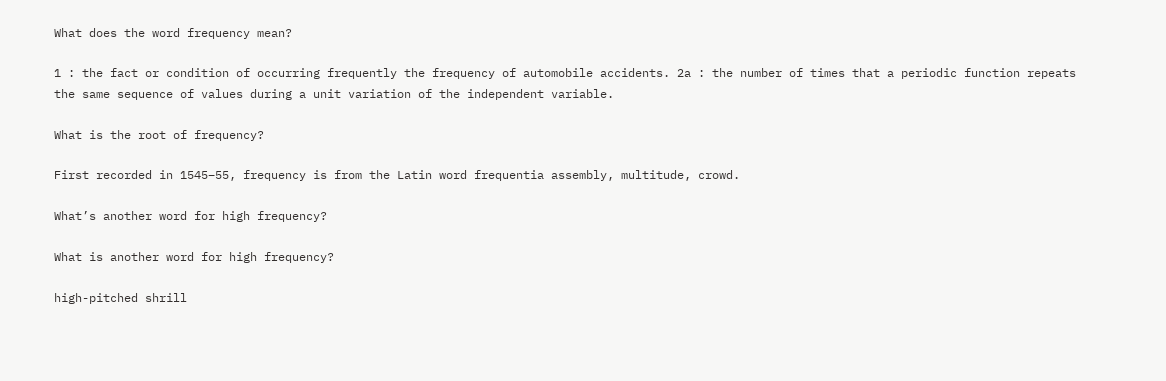What does the word frequency mean?

1 : the fact or condition of occurring frequently the frequency of automobile accidents. 2a : the number of times that a periodic function repeats the same sequence of values during a unit variation of the independent variable.

What is the root of frequency?

First recorded in 1545–55, frequency is from the Latin word frequentia assembly, multitude, crowd.

What’s another word for high frequency?

What is another word for high frequency?

high-pitched shrill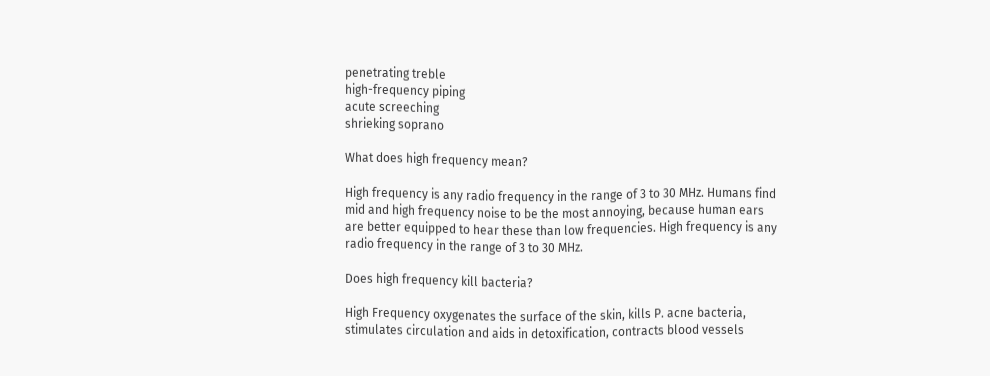penetrating treble
high-frequency piping
acute screeching
shrieking soprano

What does high frequency mean?

High frequency is any radio frequency in the range of 3 to 30 MHz. Humans find mid and high frequency noise to be the most annoying, because human ears are better equipped to hear these than low frequencies. High frequency is any radio frequency in the range of 3 to 30 MHz.

Does high frequency kill bacteria?

High Frequency oxygenates the surface of the skin, kills P. acne bacteria, stimulates circulation and aids in detoxification, contracts blood vessels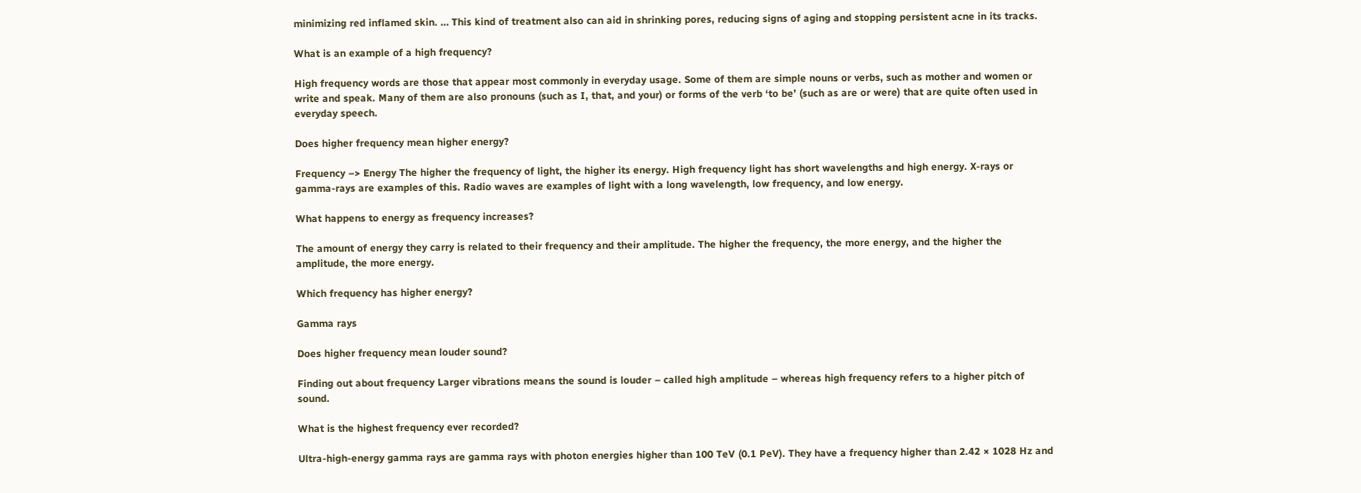minimizing red inflamed skin. … This kind of treatment also can aid in shrinking pores, reducing signs of aging and stopping persistent acne in its tracks.

What is an example of a high frequency?

High frequency words are those that appear most commonly in everyday usage. Some of them are simple nouns or verbs, such as mother and women or write and speak. Many of them are also pronouns (such as I, that, and your) or forms of the verb ‘to be’ (such as are or were) that are quite often used in everyday speech.

Does higher frequency mean higher energy?

Frequency –> Energy The higher the frequency of light, the higher its energy. High frequency light has short wavelengths and high energy. X-rays or gamma-rays are examples of this. Radio waves are examples of light with a long wavelength, low frequency, and low energy.

What happens to energy as frequency increases?

The amount of energy they carry is related to their frequency and their amplitude. The higher the frequency, the more energy, and the higher the amplitude, the more energy.

Which frequency has higher energy?

Gamma rays

Does higher frequency mean louder sound?

Finding out about frequency Larger vibrations means the sound is louder – called high amplitude – whereas high frequency refers to a higher pitch of sound.

What is the highest frequency ever recorded?

Ultra-high-energy gamma rays are gamma rays with photon energies higher than 100 TeV (0.1 PeV). They have a frequency higher than 2.42 × 1028 Hz and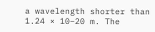a wavelength shorter than 1.24 × 10−20 m. The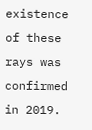existence of these rays was confirmed in 2019.